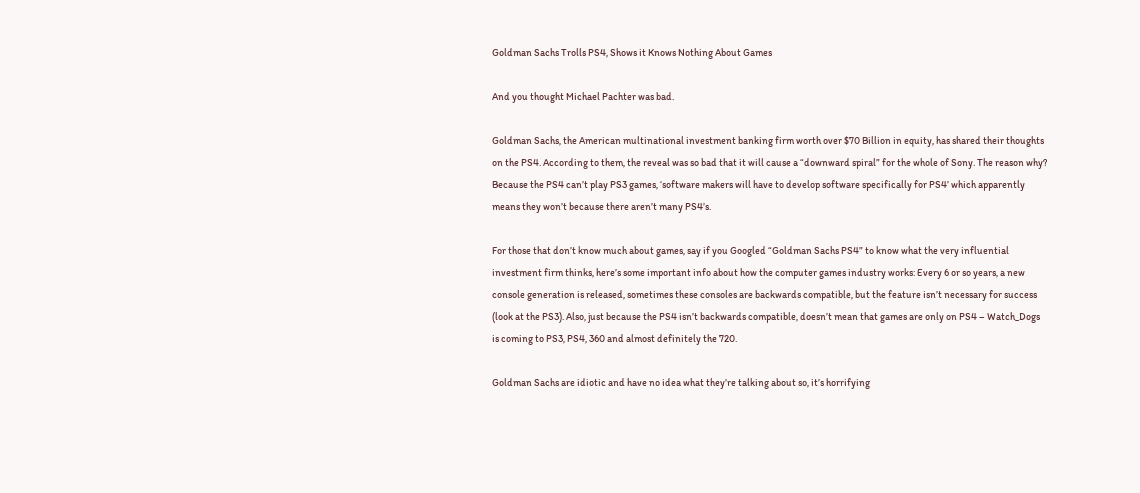Goldman Sachs Trolls PS4, Shows it Knows Nothing About Games

And you thought Michael Pachter was bad.

Goldman Sachs, the American multinational investment banking firm worth over $70 Billion in equity, has shared their thoughts on the PS4. According to them, the reveal was so bad that it will cause a “downward spiral” for the whole of Sony. The reason why? Because the PS4 can’t play PS3 games, ‘software makers will have to develop software specifically for PS4’ which apparently means they won’t because there aren’t many PS4’s.

For those that don’t know much about games, say if you Googled “Goldman Sachs PS4” to know what the very influential investment firm thinks, here’s some important info about how the computer games industry works: Every 6 or so years, a new console generation is released, sometimes these consoles are backwards compatible, but the feature isn’t necessary for success (look at the PS3). Also, just because the PS4 isn’t backwards compatible, doesn’t mean that games are only on PS4 – Watch_Dogs is coming to PS3, PS4, 360 and almost definitely the 720.

Goldman Sachs are idiotic and have no idea what they’re talking about so, it’s horrifying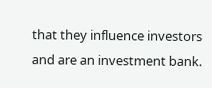that they influence investors and are an investment bank.